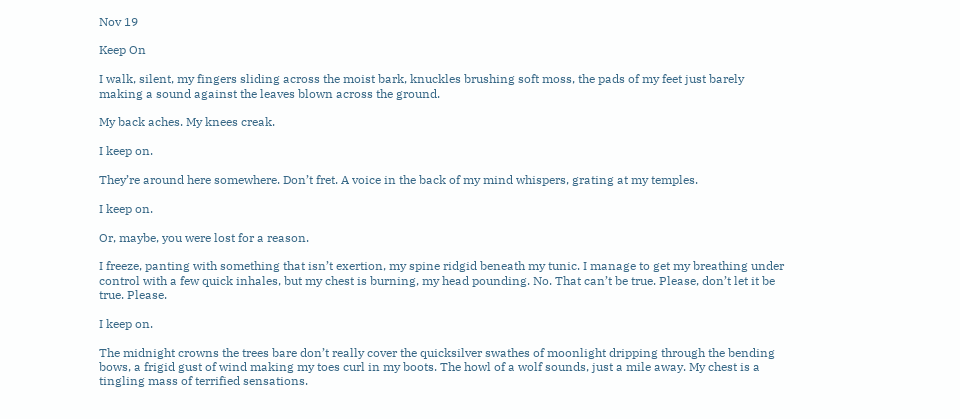Nov 19

Keep On

I walk, silent, my fingers sliding across the moist bark, knuckles brushing soft moss, the pads of my feet just barely making a sound against the leaves blown across the ground.

My back aches. My knees creak.

I keep on.

They’re around here somewhere. Don’t fret. A voice in the back of my mind whispers, grating at my temples.

I keep on.

Or, maybe, you were lost for a reason.

I freeze, panting with something that isn’t exertion, my spine ridgid beneath my tunic. I manage to get my breathing under control with a few quick inhales, but my chest is burning, my head pounding. No. That can’t be true. Please, don’t let it be true. Please.

I keep on.

The midnight crowns the trees bare don’t really cover the quicksilver swathes of moonlight dripping through the bending bows, a frigid gust of wind making my toes curl in my boots. The howl of a wolf sounds, just a mile away. My chest is a tingling mass of terrified sensations.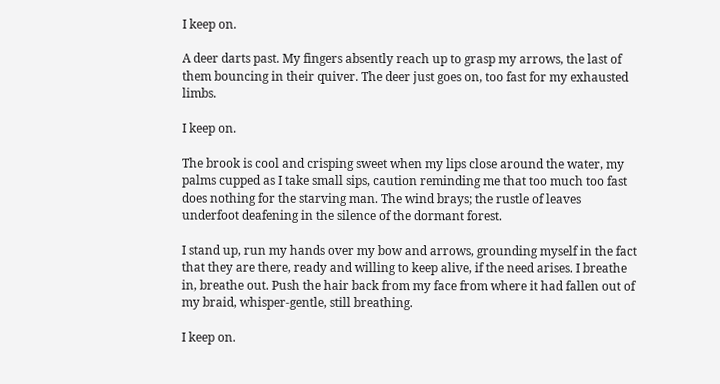I keep on.

A deer darts past. My fingers absently reach up to grasp my arrows, the last of them bouncing in their quiver. The deer just goes on, too fast for my exhausted limbs.

I keep on.

The brook is cool and crisping sweet when my lips close around the water, my palms cupped as I take small sips, caution reminding me that too much too fast does nothing for the starving man. The wind brays; the rustle of leaves underfoot deafening in the silence of the dormant forest.

I stand up, run my hands over my bow and arrows, grounding myself in the fact that they are there, ready and willing to keep alive, if the need arises. I breathe in, breathe out. Push the hair back from my face from where it had fallen out of my braid, whisper-gentle, still breathing.

I keep on.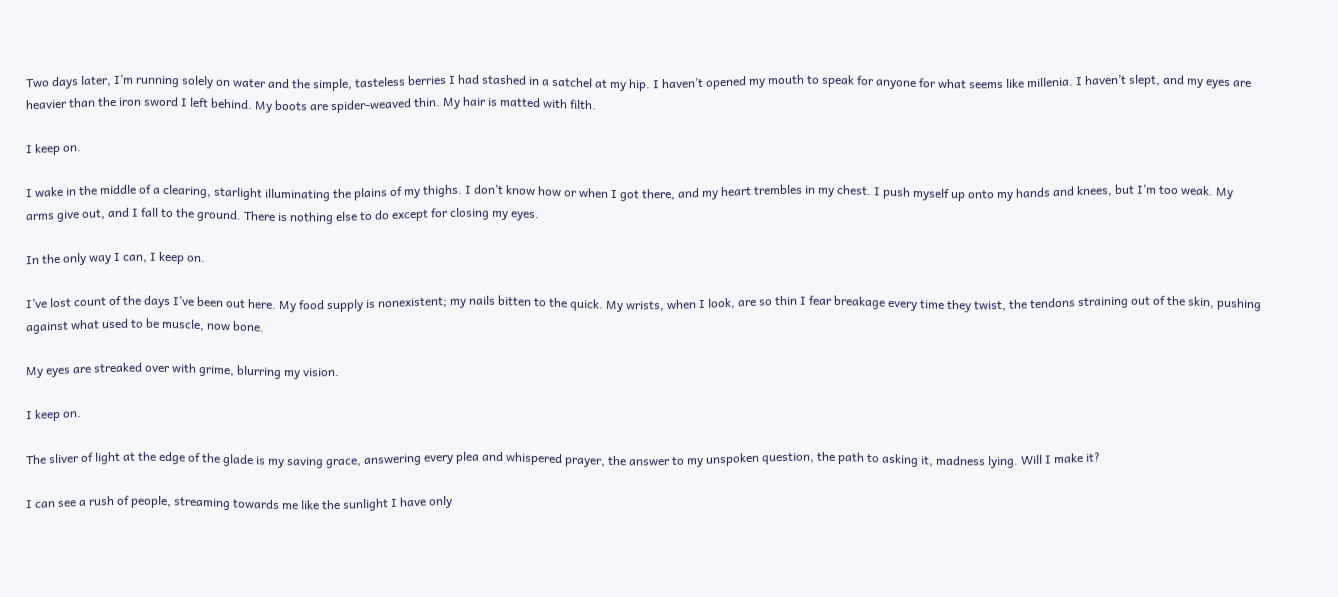Two days later, I’m running solely on water and the simple, tasteless berries I had stashed in a satchel at my hip. I haven’t opened my mouth to speak for anyone for what seems like millenia. I haven’t slept, and my eyes are heavier than the iron sword I left behind. My boots are spider-weaved thin. My hair is matted with filth.

I keep on.

I wake in the middle of a clearing, starlight illuminating the plains of my thighs. I don’t know how or when I got there, and my heart trembles in my chest. I push myself up onto my hands and knees, but I’m too weak. My arms give out, and I fall to the ground. There is nothing else to do except for closing my eyes.

In the only way I can, I keep on.

I’ve lost count of the days I’ve been out here. My food supply is nonexistent; my nails bitten to the quick. My wrists, when I look, are so thin I fear breakage every time they twist, the tendons straining out of the skin, pushing against what used to be muscle, now bone.

My eyes are streaked over with grime, blurring my vision.

I keep on.

The sliver of light at the edge of the glade is my saving grace, answering every plea and whispered prayer, the answer to my unspoken question, the path to asking it, madness lying. Will I make it?

I can see a rush of people, streaming towards me like the sunlight I have only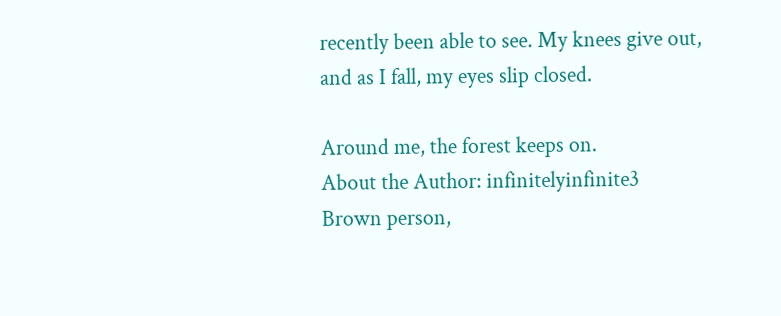recently been able to see. My knees give out, and as I fall, my eyes slip closed.

Around me, the forest keeps on.
About the Author: infinitelyinfinite3
Brown person,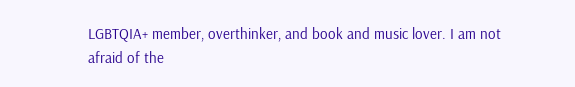LGBTQIA+ member, overthinker, and book and music lover. I am not afraid of the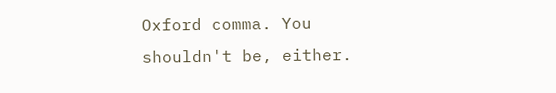Oxford comma. You shouldn't be, either.